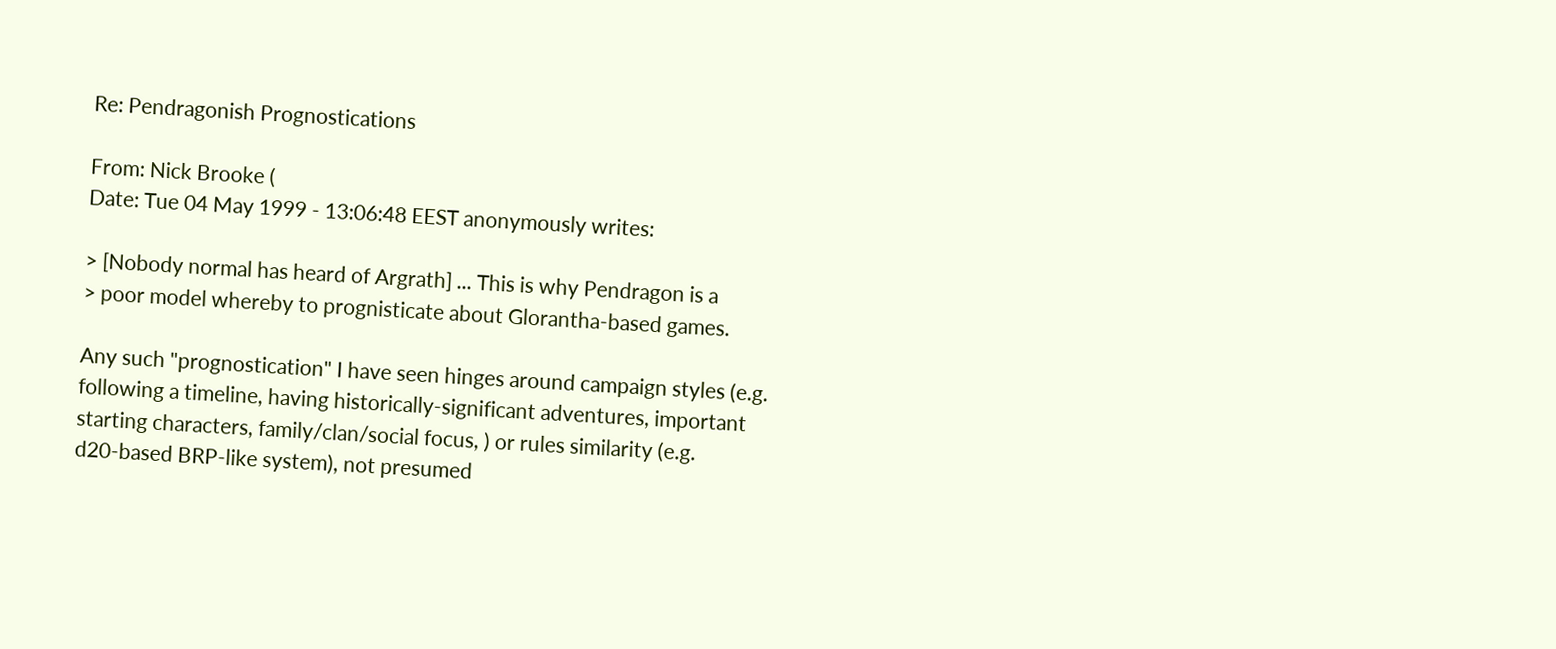Re: Pendragonish Prognostications

From: Nick Brooke (
Date: Tue 04 May 1999 - 13:06:48 EEST anonymously writes:

> [Nobody normal has heard of Argrath] ... This is why Pendragon is a
> poor model whereby to prognisticate about Glorantha-based games.

Any such "prognostication" I have seen hinges around campaign styles (e.g.
following a timeline, having historically-significant adventures, important
starting characters, family/clan/social focus, ) or rules similarity (e.g.
d20-based BRP-like system), not presumed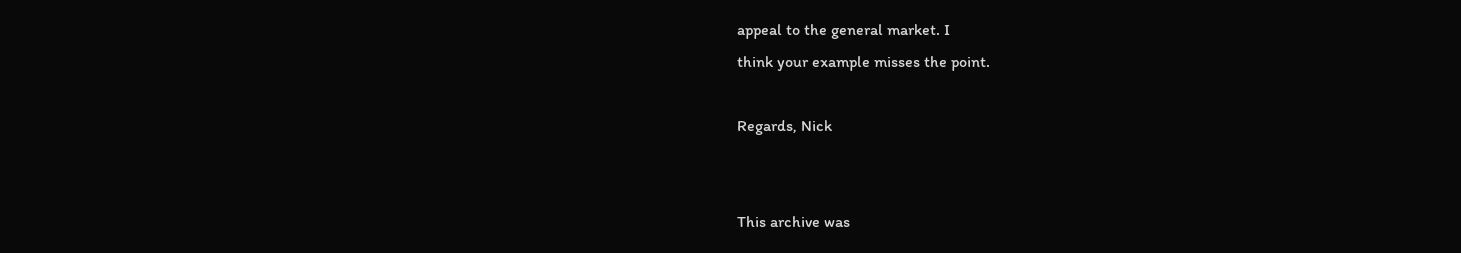appeal to the general market. I
think your example misses the point.

Regards, Nick


This archive was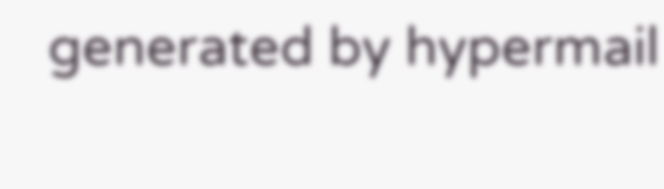generated by hypermail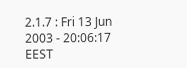2.1.7 : Fri 13 Jun 2003 - 20:06:17 EEST